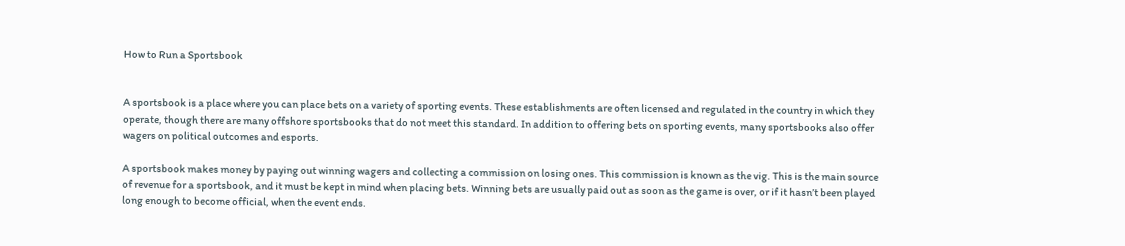How to Run a Sportsbook


A sportsbook is a place where you can place bets on a variety of sporting events. These establishments are often licensed and regulated in the country in which they operate, though there are many offshore sportsbooks that do not meet this standard. In addition to offering bets on sporting events, many sportsbooks also offer wagers on political outcomes and esports.

A sportsbook makes money by paying out winning wagers and collecting a commission on losing ones. This commission is known as the vig. This is the main source of revenue for a sportsbook, and it must be kept in mind when placing bets. Winning bets are usually paid out as soon as the game is over, or if it hasn’t been played long enough to become official, when the event ends.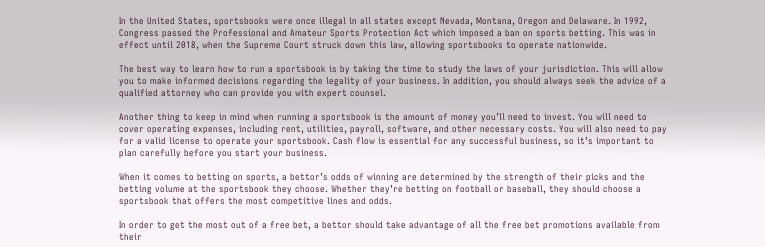In the United States, sportsbooks were once illegal in all states except Nevada, Montana, Oregon and Delaware. In 1992, Congress passed the Professional and Amateur Sports Protection Act which imposed a ban on sports betting. This was in effect until 2018, when the Supreme Court struck down this law, allowing sportsbooks to operate nationwide.

The best way to learn how to run a sportsbook is by taking the time to study the laws of your jurisdiction. This will allow you to make informed decisions regarding the legality of your business. In addition, you should always seek the advice of a qualified attorney who can provide you with expert counsel.

Another thing to keep in mind when running a sportsbook is the amount of money you’ll need to invest. You will need to cover operating expenses, including rent, utilities, payroll, software, and other necessary costs. You will also need to pay for a valid license to operate your sportsbook. Cash flow is essential for any successful business, so it’s important to plan carefully before you start your business.

When it comes to betting on sports, a bettor’s odds of winning are determined by the strength of their picks and the betting volume at the sportsbook they choose. Whether they’re betting on football or baseball, they should choose a sportsbook that offers the most competitive lines and odds.

In order to get the most out of a free bet, a bettor should take advantage of all the free bet promotions available from their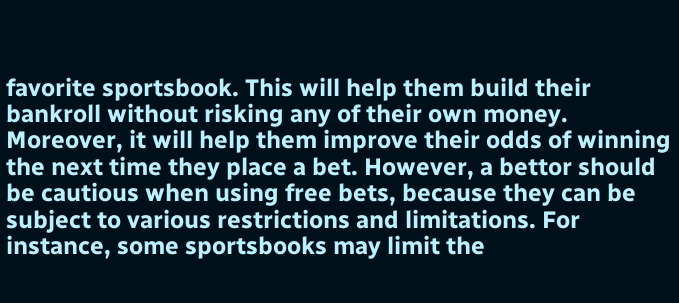favorite sportsbook. This will help them build their bankroll without risking any of their own money. Moreover, it will help them improve their odds of winning the next time they place a bet. However, a bettor should be cautious when using free bets, because they can be subject to various restrictions and limitations. For instance, some sportsbooks may limit the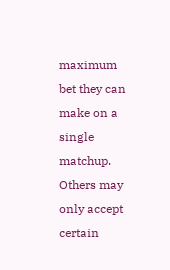maximum bet they can make on a single matchup. Others may only accept certain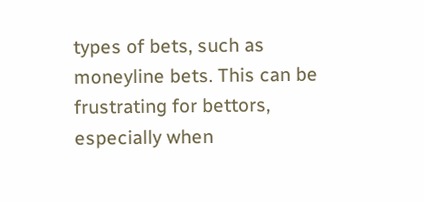types of bets, such as moneyline bets. This can be frustrating for bettors, especially when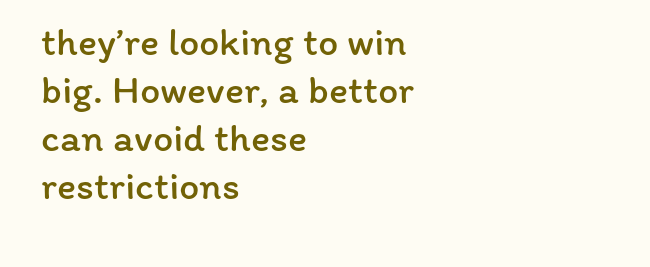they’re looking to win big. However, a bettor can avoid these restrictions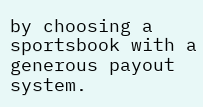by choosing a sportsbook with a generous payout system.